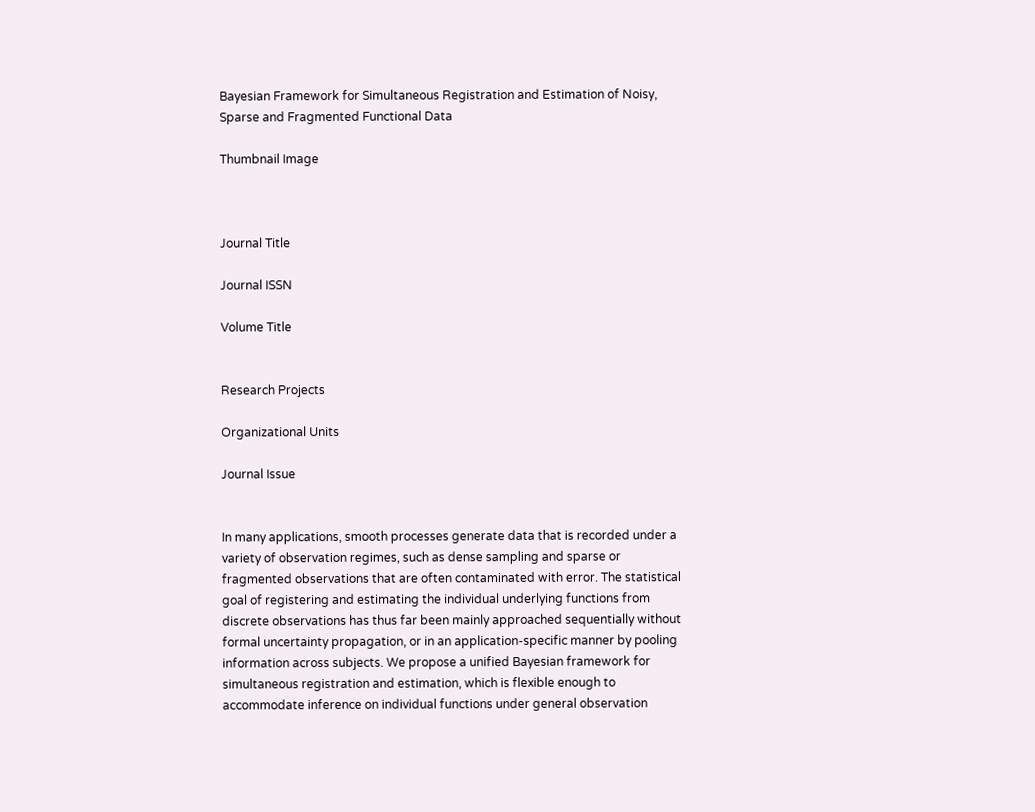Bayesian Framework for Simultaneous Registration and Estimation of Noisy, Sparse and Fragmented Functional Data

Thumbnail Image



Journal Title

Journal ISSN

Volume Title


Research Projects

Organizational Units

Journal Issue


In many applications, smooth processes generate data that is recorded under a variety of observation regimes, such as dense sampling and sparse or fragmented observations that are often contaminated with error. The statistical goal of registering and estimating the individual underlying functions from discrete observations has thus far been mainly approached sequentially without formal uncertainty propagation, or in an application-specific manner by pooling information across subjects. We propose a unified Bayesian framework for simultaneous registration and estimation, which is flexible enough to accommodate inference on individual functions under general observation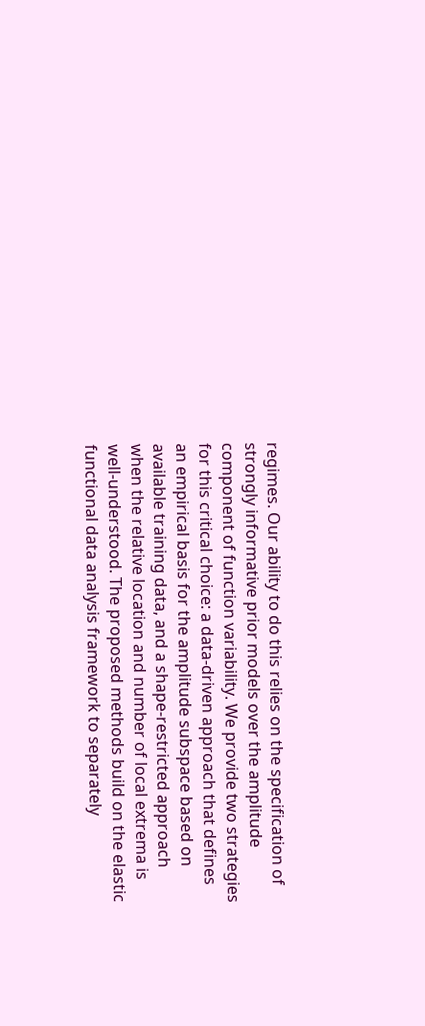regimes. Our ability to do this relies on the specification of strongly informative prior models over the amplitude component of function variability. We provide two strategies for this critical choice: a data-driven approach that defines an empirical basis for the amplitude subspace based on available training data, and a shape-restricted approach when the relative location and number of local extrema is well-understood. The proposed methods build on the elastic functional data analysis framework to separately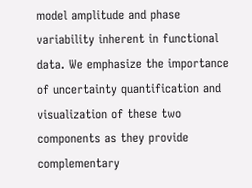model amplitude and phase variability inherent in functional data. We emphasize the importance of uncertainty quantification and visualization of these two components as they provide complementary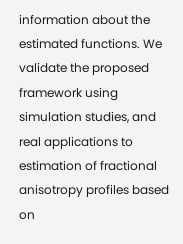information about the estimated functions. We validate the proposed framework using simulation studies, and real applications to estimation of fractional anisotropy profiles based on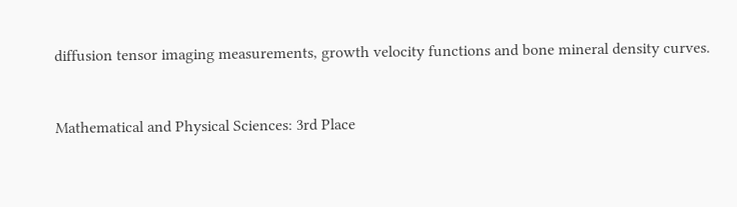diffusion tensor imaging measurements, growth velocity functions and bone mineral density curves.


Mathematical and Physical Sciences: 3rd Place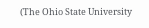(The Ohio State University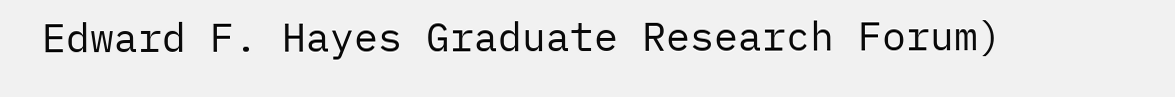Edward F. Hayes Graduate Research Forum)